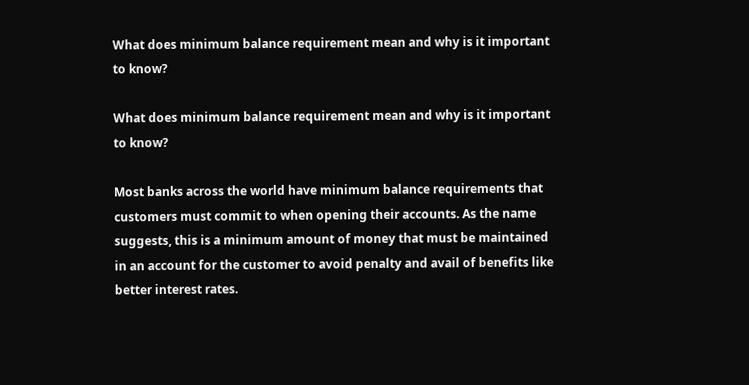What does minimum balance requirement mean and why is it important to know?

What does minimum balance requirement mean and why is it important to know?

Most banks across the world have minimum balance requirements that customers must commit to when opening their accounts. As the name suggests, this is a minimum amount of money that must be maintained in an account for the customer to avoid penalty and avail of benefits like better interest rates.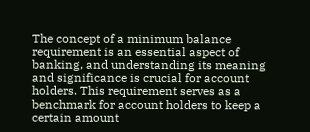The concept of a minimum balance requirement is an essential aspect of banking, and understanding its meaning and significance is crucial for account holders. This requirement serves as a benchmark for account holders to keep a certain amount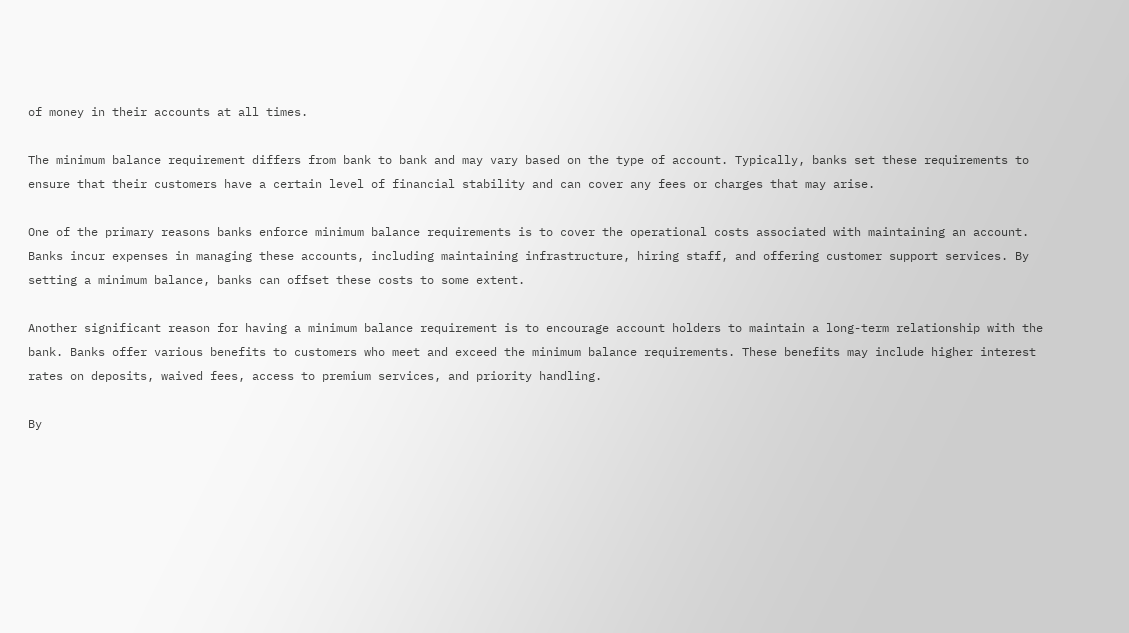of money in their accounts at all times.

The minimum balance requirement differs from bank to bank and may vary based on the type of account. Typically, banks set these requirements to ensure that their customers have a certain level of financial stability and can cover any fees or charges that may arise.

One of the primary reasons banks enforce minimum balance requirements is to cover the operational costs associated with maintaining an account. Banks incur expenses in managing these accounts, including maintaining infrastructure, hiring staff, and offering customer support services. By setting a minimum balance, banks can offset these costs to some extent.

Another significant reason for having a minimum balance requirement is to encourage account holders to maintain a long-term relationship with the bank. Banks offer various benefits to customers who meet and exceed the minimum balance requirements. These benefits may include higher interest rates on deposits, waived fees, access to premium services, and priority handling.

By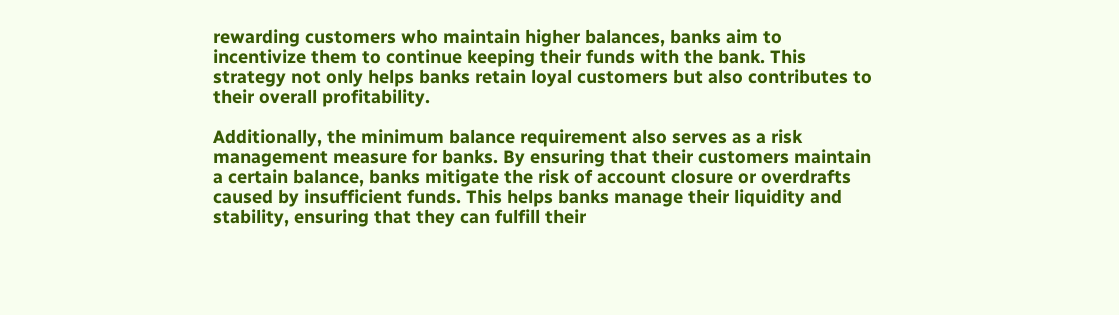rewarding customers who maintain higher balances, banks aim to incentivize them to continue keeping their funds with the bank. This strategy not only helps banks retain loyal customers but also contributes to their overall profitability.

Additionally, the minimum balance requirement also serves as a risk management measure for banks. By ensuring that their customers maintain a certain balance, banks mitigate the risk of account closure or overdrafts caused by insufficient funds. This helps banks manage their liquidity and stability, ensuring that they can fulfill their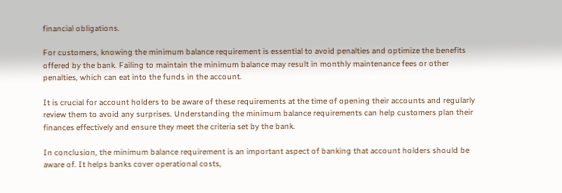financial obligations.

For customers, knowing the minimum balance requirement is essential to avoid penalties and optimize the benefits offered by the bank. Failing to maintain the minimum balance may result in monthly maintenance fees or other penalties, which can eat into the funds in the account.

It is crucial for account holders to be aware of these requirements at the time of opening their accounts and regularly review them to avoid any surprises. Understanding the minimum balance requirements can help customers plan their finances effectively and ensure they meet the criteria set by the bank.

In conclusion, the minimum balance requirement is an important aspect of banking that account holders should be aware of. It helps banks cover operational costs,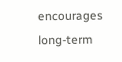encourages long-term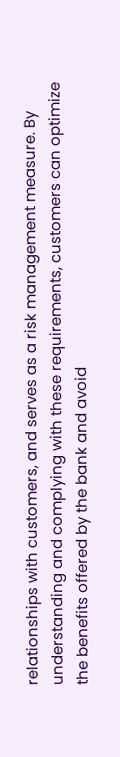relationships with customers, and serves as a risk management measure. By understanding and complying with these requirements, customers can optimize the benefits offered by the bank and avoid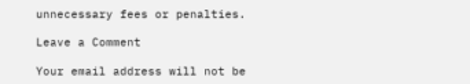unnecessary fees or penalties.

Leave a Comment

Your email address will not be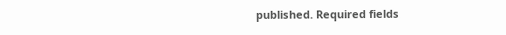published. Required fields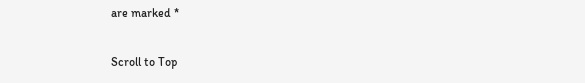are marked *

Scroll to Top